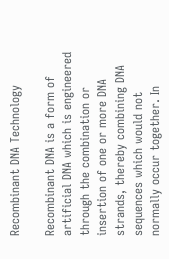Recombinant DNA Technology

Recombinant DNA is a form of artificial DNA which is engineered through the combination or insertion of one or more DNA strands, thereby combining DNA sequences which would not normally occur together. In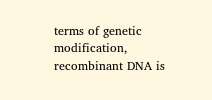terms of genetic modification, recombinant DNA is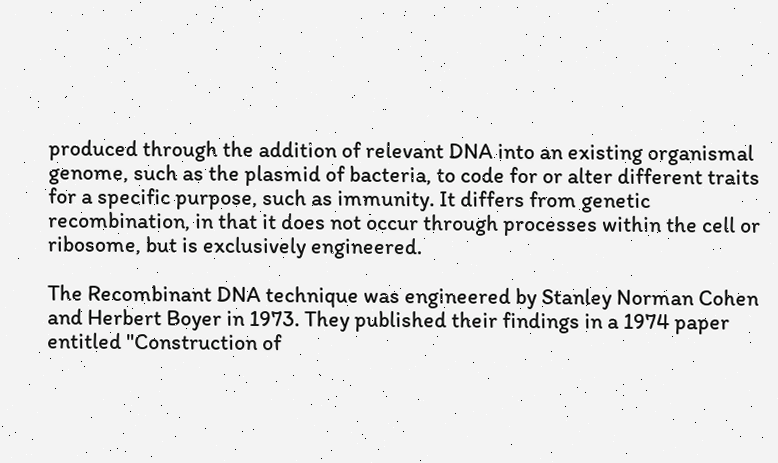produced through the addition of relevant DNA into an existing organismal genome, such as the plasmid of bacteria, to code for or alter different traits for a specific purpose, such as immunity. It differs from genetic recombination, in that it does not occur through processes within the cell or ribosome, but is exclusively engineered.

The Recombinant DNA technique was engineered by Stanley Norman Cohen and Herbert Boyer in 1973. They published their findings in a 1974 paper entitled "Construction of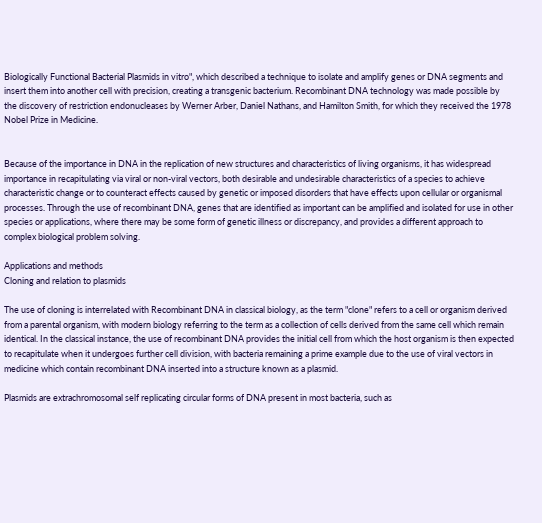Biologically Functional Bacterial Plasmids in vitro", which described a technique to isolate and amplify genes or DNA segments and insert them into another cell with precision, creating a transgenic bacterium. Recombinant DNA technology was made possible by the discovery of restriction endonucleases by Werner Arber, Daniel Nathans, and Hamilton Smith, for which they received the 1978 Nobel Prize in Medicine.


Because of the importance in DNA in the replication of new structures and characteristics of living organisms, it has widespread importance in recapitulating via viral or non-viral vectors, both desirable and undesirable characteristics of a species to achieve characteristic change or to counteract effects caused by genetic or imposed disorders that have effects upon cellular or organismal processes. Through the use of recombinant DNA, genes that are identified as important can be amplified and isolated for use in other species or applications, where there may be some form of genetic illness or discrepancy, and provides a different approach to complex biological problem solving.

Applications and methods
Cloning and relation to plasmids

The use of cloning is interrelated with Recombinant DNA in classical biology, as the term "clone" refers to a cell or organism derived from a parental organism, with modern biology referring to the term as a collection of cells derived from the same cell which remain identical. In the classical instance, the use of recombinant DNA provides the initial cell from which the host organism is then expected to recapitulate when it undergoes further cell division, with bacteria remaining a prime example due to the use of viral vectors in medicine which contain recombinant DNA inserted into a structure known as a plasmid.

Plasmids are extrachromosomal self replicating circular forms of DNA present in most bacteria, such as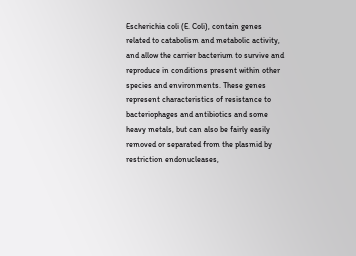Escherichia coli (E. Coli), contain genes related to catabolism and metabolic activity, and allow the carrier bacterium to survive and reproduce in conditions present within other species and environments. These genes represent characteristics of resistance to bacteriophages and antibiotics and some heavy metals, but can also be fairly easily removed or separated from the plasmid by restriction endonucleases,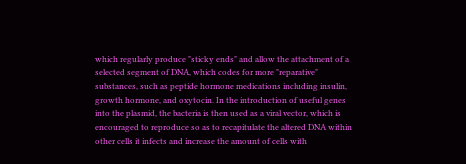which regularly produce "sticky ends" and allow the attachment of a selected segment of DNA, which codes for more "reparative" substances, such as peptide hormone medications including insulin, growth hormone, and oxytocin. In the introduction of useful genes into the plasmid, the bacteria is then used as a viral vector, which is encouraged to reproduce so as to recapitulate the altered DNA within other cells it infects and increase the amount of cells with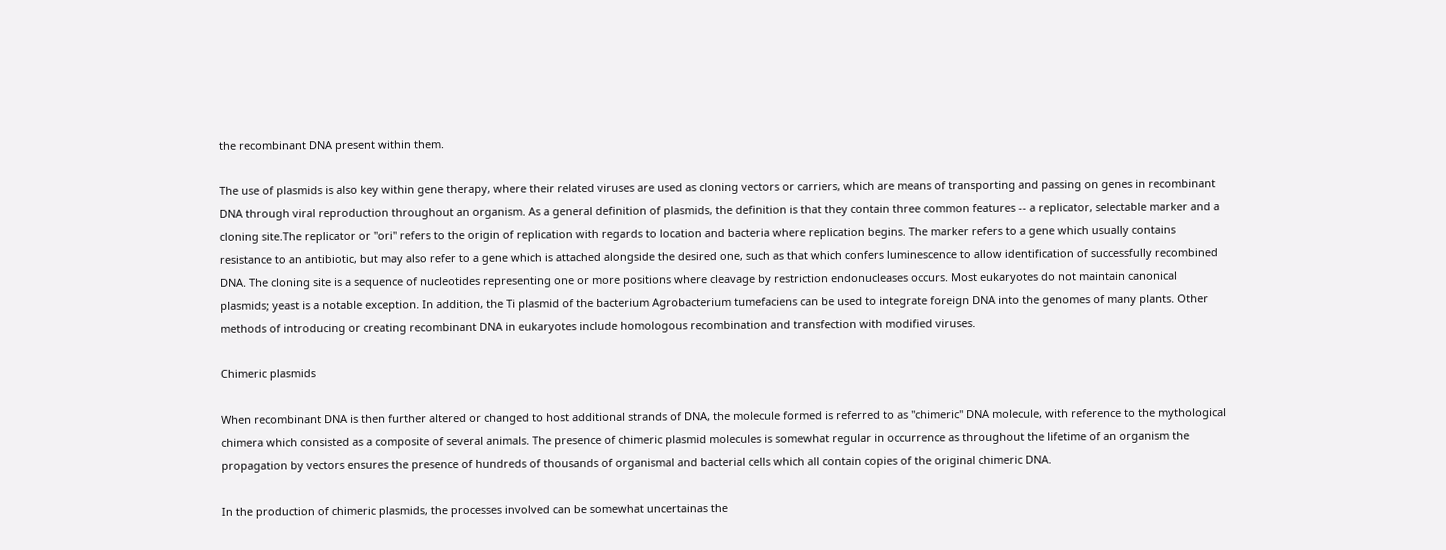the recombinant DNA present within them.

The use of plasmids is also key within gene therapy, where their related viruses are used as cloning vectors or carriers, which are means of transporting and passing on genes in recombinant DNA through viral reproduction throughout an organism. As a general definition of plasmids, the definition is that they contain three common features -- a replicator, selectable marker and a cloning site.The replicator or "ori" refers to the origin of replication with regards to location and bacteria where replication begins. The marker refers to a gene which usually contains resistance to an antibiotic, but may also refer to a gene which is attached alongside the desired one, such as that which confers luminescence to allow identification of successfully recombined DNA. The cloning site is a sequence of nucleotides representing one or more positions where cleavage by restriction endonucleases occurs. Most eukaryotes do not maintain canonical plasmids; yeast is a notable exception. In addition, the Ti plasmid of the bacterium Agrobacterium tumefaciens can be used to integrate foreign DNA into the genomes of many plants. Other methods of introducing or creating recombinant DNA in eukaryotes include homologous recombination and transfection with modified viruses.

Chimeric plasmids

When recombinant DNA is then further altered or changed to host additional strands of DNA, the molecule formed is referred to as "chimeric" DNA molecule, with reference to the mythological chimera which consisted as a composite of several animals. The presence of chimeric plasmid molecules is somewhat regular in occurrence as throughout the lifetime of an organism the propagation by vectors ensures the presence of hundreds of thousands of organismal and bacterial cells which all contain copies of the original chimeric DNA.

In the production of chimeric plasmids, the processes involved can be somewhat uncertainas the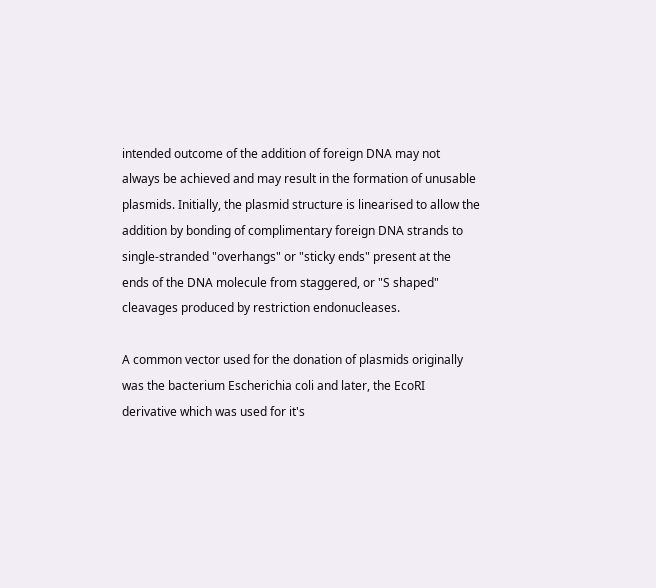intended outcome of the addition of foreign DNA may not always be achieved and may result in the formation of unusable plasmids. Initially, the plasmid structure is linearised to allow the addition by bonding of complimentary foreign DNA strands to single-stranded "overhangs" or "sticky ends" present at the ends of the DNA molecule from staggered, or "S shaped" cleavages produced by restriction endonucleases.

A common vector used for the donation of plasmids originally was the bacterium Escherichia coli and later, the EcoRI derivative which was used for it's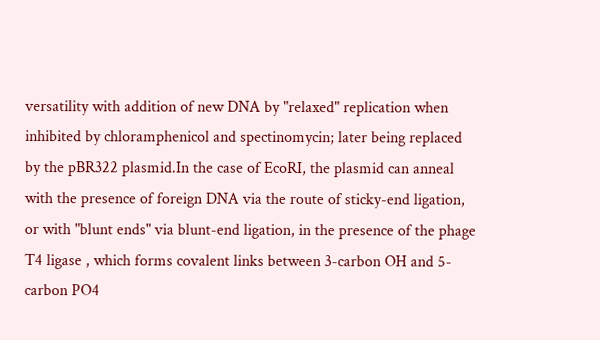versatility with addition of new DNA by "relaxed" replication when inhibited by chloramphenicol and spectinomycin; later being replaced by the pBR322 plasmid.In the case of EcoRI, the plasmid can anneal with the presence of foreign DNA via the route of sticky-end ligation, or with "blunt ends" via blunt-end ligation, in the presence of the phage T4 ligase , which forms covalent links between 3-carbon OH and 5-carbon PO4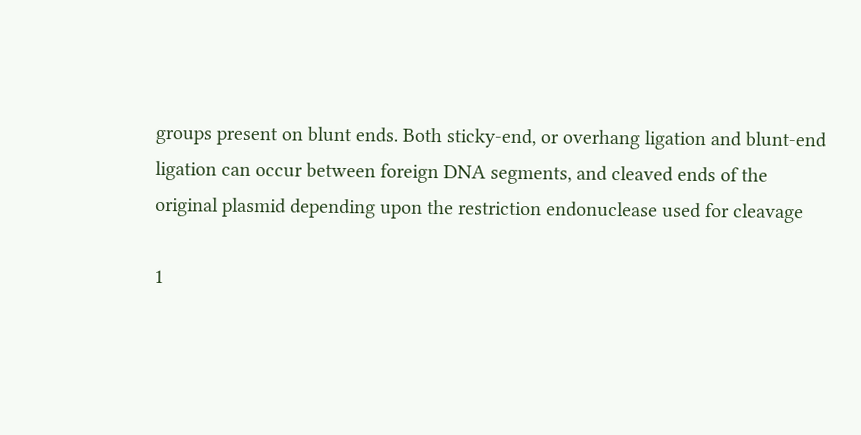groups present on blunt ends. Both sticky-end, or overhang ligation and blunt-end ligation can occur between foreign DNA segments, and cleaved ends of the original plasmid depending upon the restriction endonuclease used for cleavage

1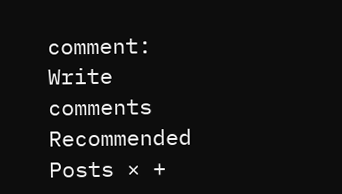comment:
Write comments
Recommended Posts × +